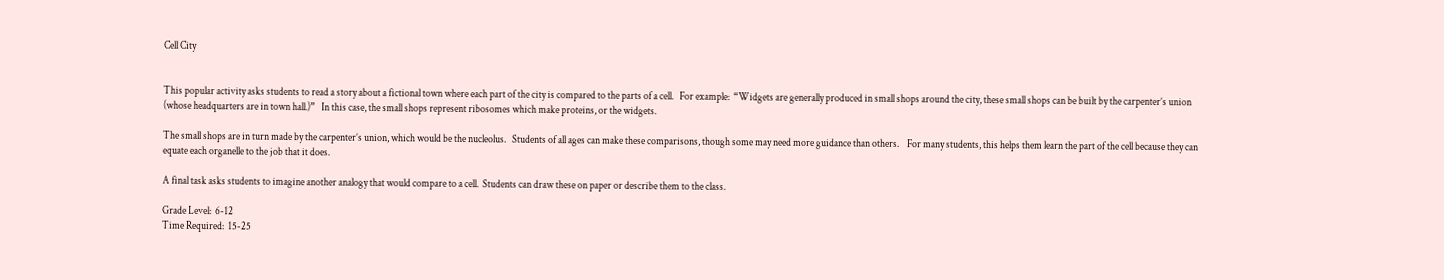Cell City


This popular activity asks students to read a story about a fictional town where each part of the city is compared to the parts of a cell.   For example:  “Widgets are generally produced in small shops around the city, these small shops can be built by the carpenter’s union (whose headquarters are in town hall.)”   In this case, the small shops represent ribosomes which make proteins, or the widgets.

The small shops are in turn made by the carpenter’s union, which would be the nucleolus.   Students of all ages can make these comparisons, though some may need more guidance than others.    For many students, this helps them learn the part of the cell because they can equate each organelle to the job that it does.

A final task asks students to imagine another analogy that would compare to a cell.  Students can draw these on paper or describe them to the class.

Grade Level:  6-12
Time Required:  15-25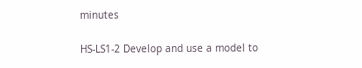minutes

HS-LS1-2 Develop and use a model to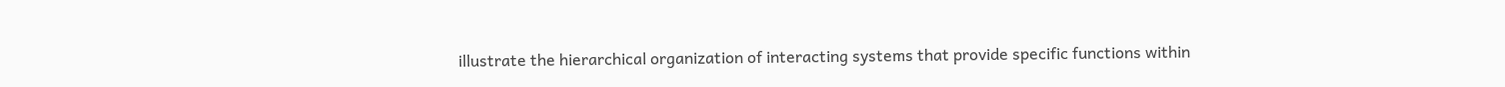illustrate the hierarchical organization of interacting systems that provide specific functions within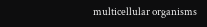multicellular organisms